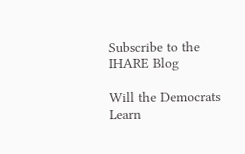Subscribe to the IHARE Blog

Will the Democrats Learn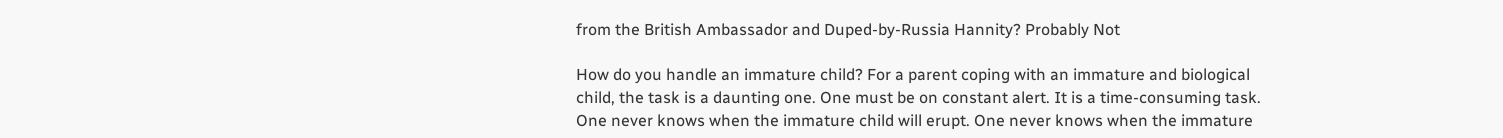from the British Ambassador and Duped-by-Russia Hannity? Probably Not

How do you handle an immature child? For a parent coping with an immature and biological child, the task is a daunting one. One must be on constant alert. It is a time-consuming task. One never knows when the immature child will erupt. One never knows when the immature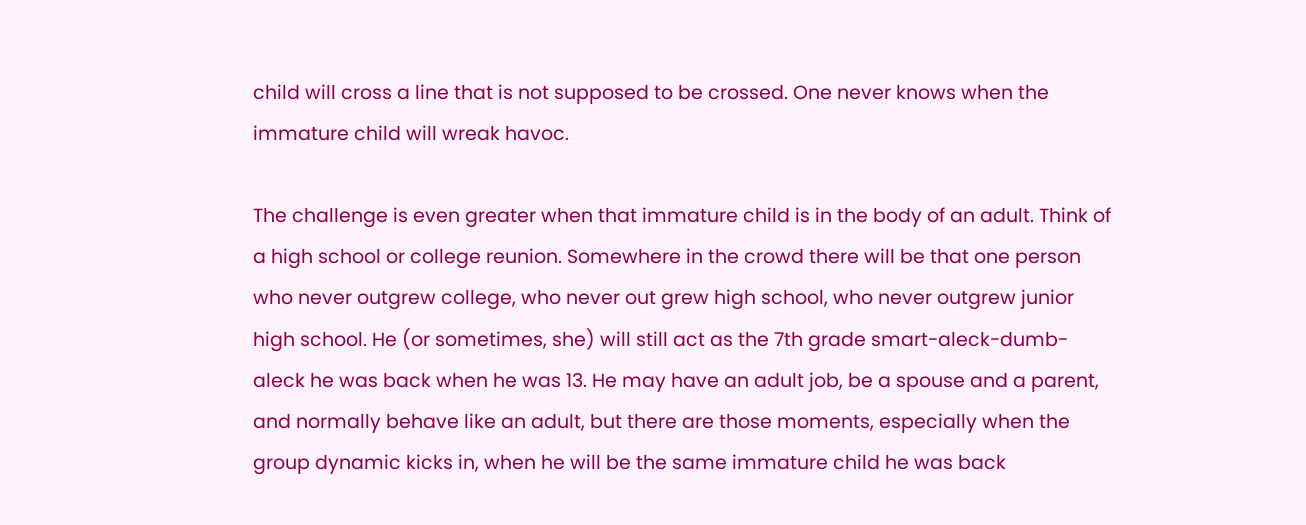child will cross a line that is not supposed to be crossed. One never knows when the immature child will wreak havoc.

The challenge is even greater when that immature child is in the body of an adult. Think of a high school or college reunion. Somewhere in the crowd there will be that one person who never outgrew college, who never out grew high school, who never outgrew junior high school. He (or sometimes, she) will still act as the 7th grade smart-aleck-dumb-aleck he was back when he was 13. He may have an adult job, be a spouse and a parent, and normally behave like an adult, but there are those moments, especially when the group dynamic kicks in, when he will be the same immature child he was back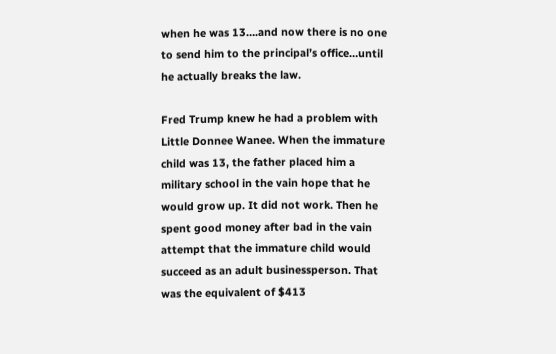when he was 13….and now there is no one to send him to the principal’s office…until he actually breaks the law.

Fred Trump knew he had a problem with Little Donnee Wanee. When the immature child was 13, the father placed him a military school in the vain hope that he would grow up. It did not work. Then he spent good money after bad in the vain attempt that the immature child would succeed as an adult businessperson. That was the equivalent of $413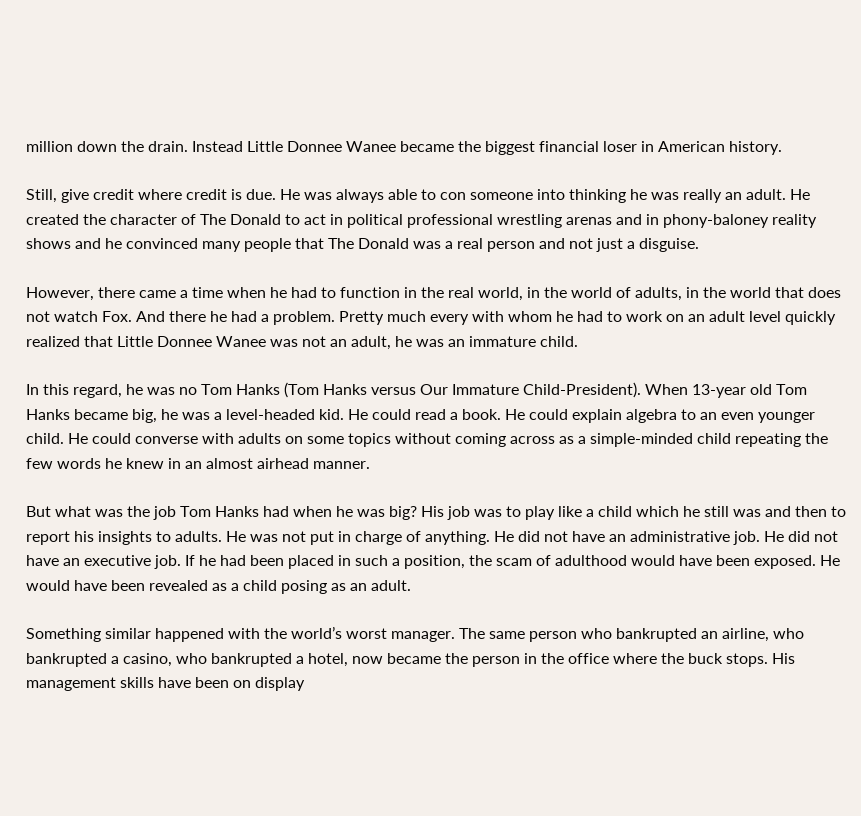million down the drain. Instead Little Donnee Wanee became the biggest financial loser in American history.

Still, give credit where credit is due. He was always able to con someone into thinking he was really an adult. He created the character of The Donald to act in political professional wrestling arenas and in phony-baloney reality shows and he convinced many people that The Donald was a real person and not just a disguise.

However, there came a time when he had to function in the real world, in the world of adults, in the world that does not watch Fox. And there he had a problem. Pretty much every with whom he had to work on an adult level quickly realized that Little Donnee Wanee was not an adult, he was an immature child.

In this regard, he was no Tom Hanks (Tom Hanks versus Our Immature Child-President). When 13-year old Tom Hanks became big, he was a level-headed kid. He could read a book. He could explain algebra to an even younger child. He could converse with adults on some topics without coming across as a simple-minded child repeating the few words he knew in an almost airhead manner.

But what was the job Tom Hanks had when he was big? His job was to play like a child which he still was and then to report his insights to adults. He was not put in charge of anything. He did not have an administrative job. He did not have an executive job. If he had been placed in such a position, the scam of adulthood would have been exposed. He would have been revealed as a child posing as an adult.

Something similar happened with the world’s worst manager. The same person who bankrupted an airline, who bankrupted a casino, who bankrupted a hotel, now became the person in the office where the buck stops. His management skills have been on display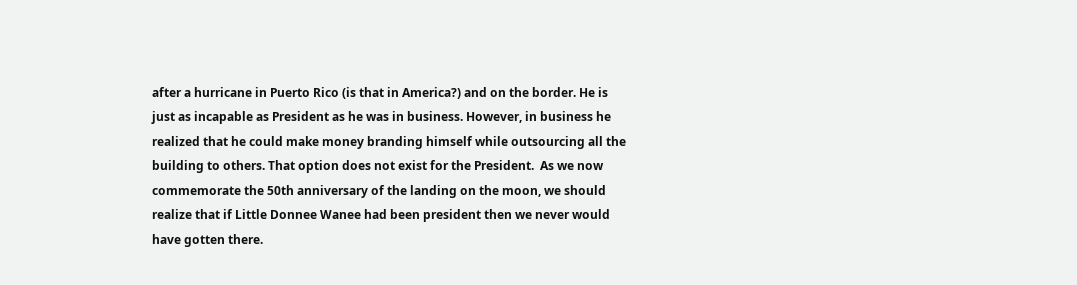after a hurricane in Puerto Rico (is that in America?) and on the border. He is just as incapable as President as he was in business. However, in business he realized that he could make money branding himself while outsourcing all the building to others. That option does not exist for the President.  As we now commemorate the 50th anniversary of the landing on the moon, we should realize that if Little Donnee Wanee had been president then we never would have gotten there.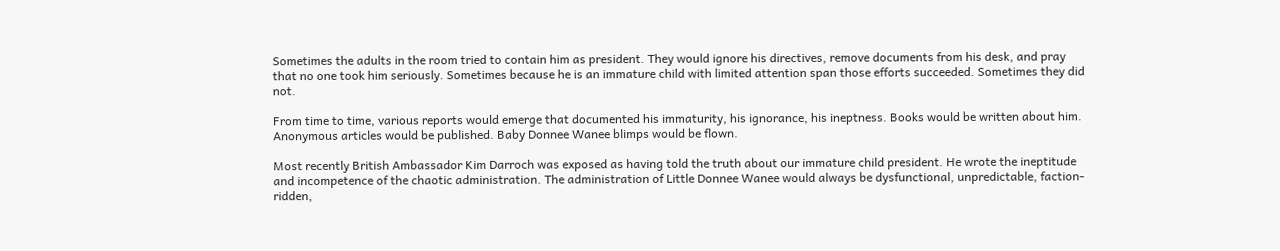Sometimes the adults in the room tried to contain him as president. They would ignore his directives, remove documents from his desk, and pray that no one took him seriously. Sometimes because he is an immature child with limited attention span those efforts succeeded. Sometimes they did not.

From time to time, various reports would emerge that documented his immaturity, his ignorance, his ineptness. Books would be written about him. Anonymous articles would be published. Baby Donnee Wanee blimps would be flown.

Most recently British Ambassador Kim Darroch was exposed as having told the truth about our immature child president. He wrote the ineptitude and incompetence of the chaotic administration. The administration of Little Donnee Wanee would always be dysfunctional, unpredictable, faction-ridden,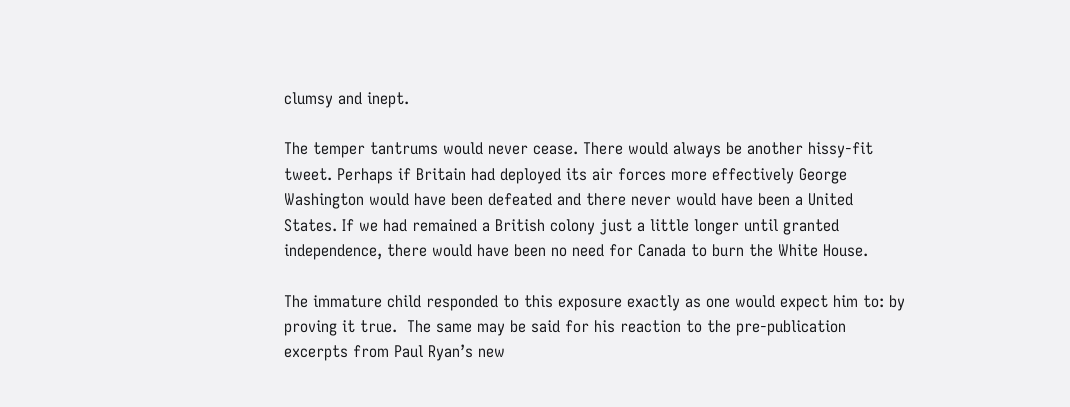clumsy and inept.

The temper tantrums would never cease. There would always be another hissy-fit tweet. Perhaps if Britain had deployed its air forces more effectively George Washington would have been defeated and there never would have been a United States. If we had remained a British colony just a little longer until granted independence, there would have been no need for Canada to burn the White House.

The immature child responded to this exposure exactly as one would expect him to: by proving it true.  The same may be said for his reaction to the pre-publication excerpts from Paul Ryan’s new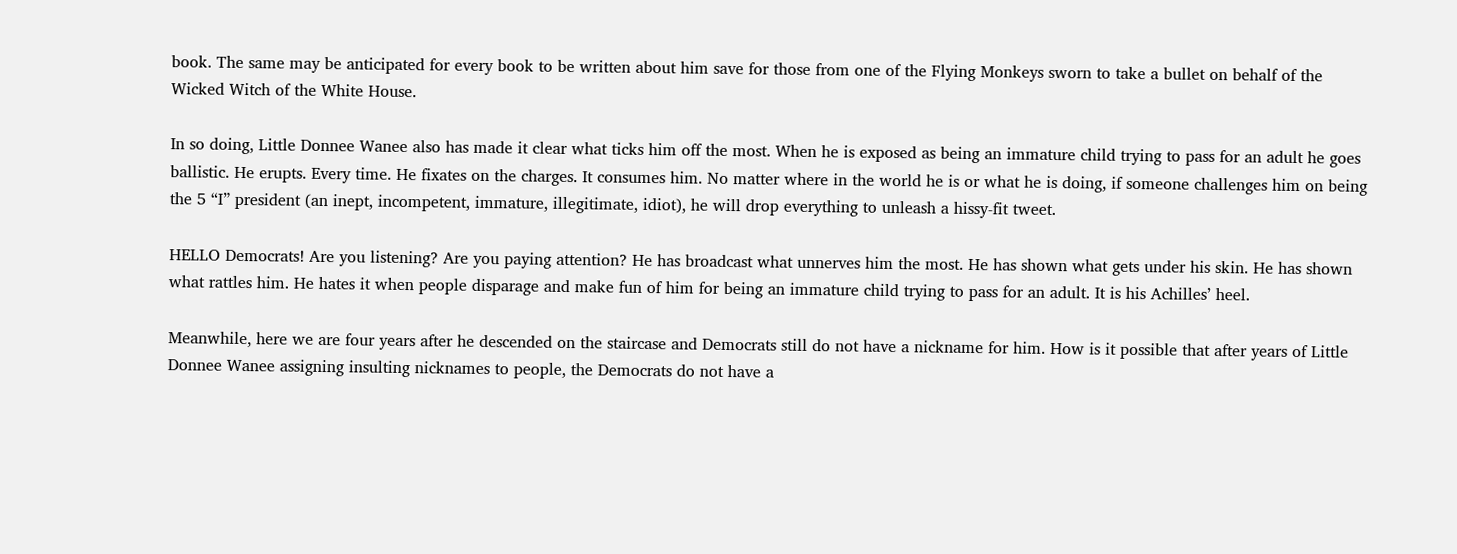book. The same may be anticipated for every book to be written about him save for those from one of the Flying Monkeys sworn to take a bullet on behalf of the Wicked Witch of the White House.

In so doing, Little Donnee Wanee also has made it clear what ticks him off the most. When he is exposed as being an immature child trying to pass for an adult he goes ballistic. He erupts. Every time. He fixates on the charges. It consumes him. No matter where in the world he is or what he is doing, if someone challenges him on being the 5 “I” president (an inept, incompetent, immature, illegitimate, idiot), he will drop everything to unleash a hissy-fit tweet.

HELLO Democrats! Are you listening? Are you paying attention? He has broadcast what unnerves him the most. He has shown what gets under his skin. He has shown what rattles him. He hates it when people disparage and make fun of him for being an immature child trying to pass for an adult. It is his Achilles’ heel.

Meanwhile, here we are four years after he descended on the staircase and Democrats still do not have a nickname for him. How is it possible that after years of Little Donnee Wanee assigning insulting nicknames to people, the Democrats do not have a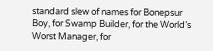standard slew of names for Bonepsur Boy, for Swamp Builder, for the World’s Worst Manager, for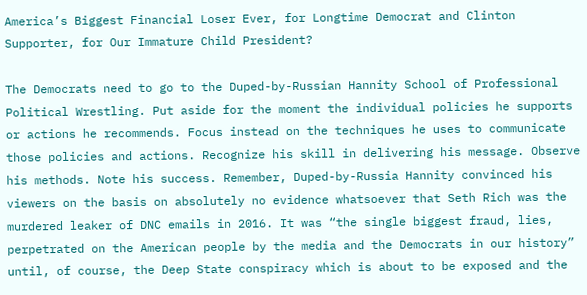America’s Biggest Financial Loser Ever, for Longtime Democrat and Clinton Supporter, for Our Immature Child President?

The Democrats need to go to the Duped-by-Russian Hannity School of Professional Political Wrestling. Put aside for the moment the individual policies he supports or actions he recommends. Focus instead on the techniques he uses to communicate those policies and actions. Recognize his skill in delivering his message. Observe his methods. Note his success. Remember, Duped-by-Russia Hannity convinced his viewers on the basis on absolutely no evidence whatsoever that Seth Rich was the murdered leaker of DNC emails in 2016. It was “the single biggest fraud, lies, perpetrated on the American people by the media and the Democrats in our history” until, of course, the Deep State conspiracy which is about to be exposed and the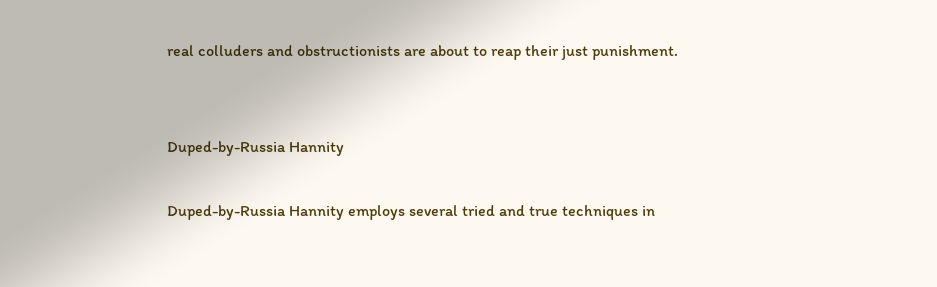real colluders and obstructionists are about to reap their just punishment.


Duped-by-Russia Hannity

Duped-by-Russia Hannity employs several tried and true techniques in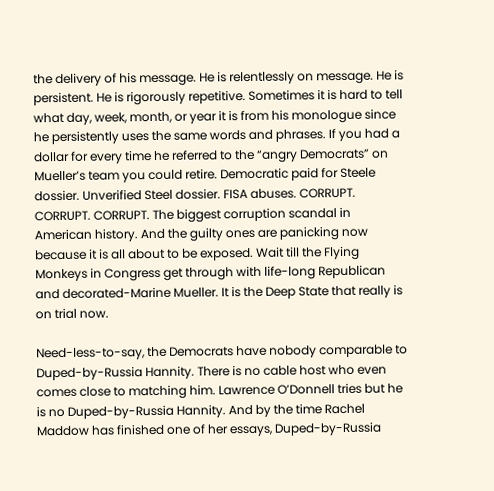the delivery of his message. He is relentlessly on message. He is persistent. He is rigorously repetitive. Sometimes it is hard to tell what day, week, month, or year it is from his monologue since he persistently uses the same words and phrases. If you had a dollar for every time he referred to the “angry Democrats” on Mueller’s team you could retire. Democratic paid for Steele dossier. Unverified Steel dossier. FISA abuses. CORRUPT. CORRUPT. CORRUPT. The biggest corruption scandal in American history. And the guilty ones are panicking now because it is all about to be exposed. Wait till the Flying Monkeys in Congress get through with life-long Republican and decorated-Marine Mueller. It is the Deep State that really is on trial now.

Need-less-to-say, the Democrats have nobody comparable to Duped-by-Russia Hannity. There is no cable host who even comes close to matching him. Lawrence O’Donnell tries but he is no Duped-by-Russia Hannity. And by the time Rachel Maddow has finished one of her essays, Duped-by-Russia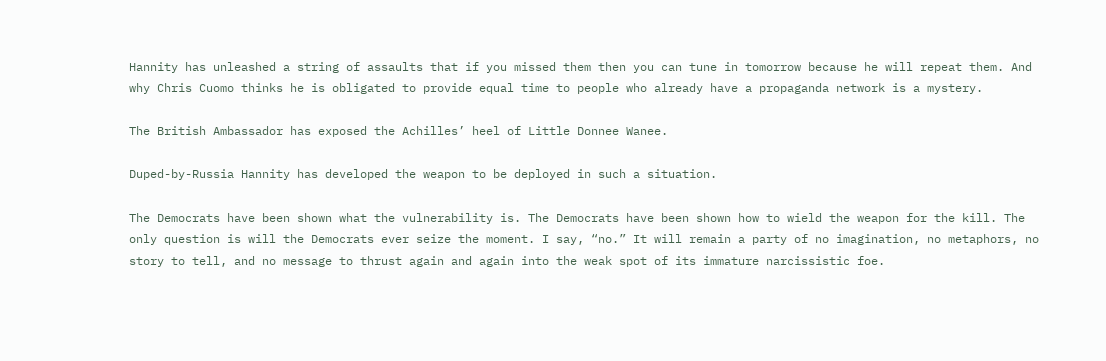Hannity has unleashed a string of assaults that if you missed them then you can tune in tomorrow because he will repeat them. And why Chris Cuomo thinks he is obligated to provide equal time to people who already have a propaganda network is a mystery.

The British Ambassador has exposed the Achilles’ heel of Little Donnee Wanee.

Duped-by-Russia Hannity has developed the weapon to be deployed in such a situation.

The Democrats have been shown what the vulnerability is. The Democrats have been shown how to wield the weapon for the kill. The only question is will the Democrats ever seize the moment. I say, “no.” It will remain a party of no imagination, no metaphors, no story to tell, and no message to thrust again and again into the weak spot of its immature narcissistic foe.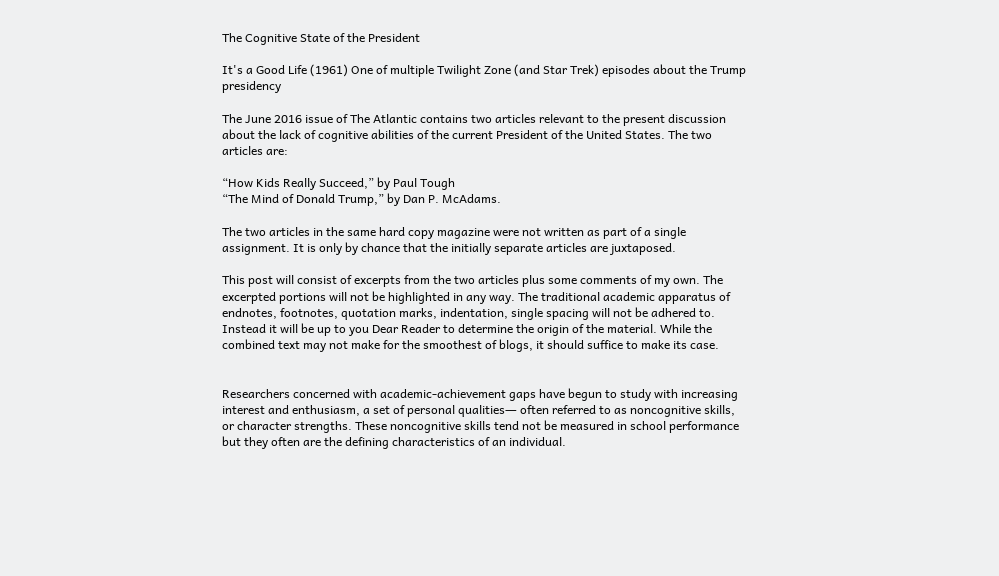The Cognitive State of the President

It's a Good Life (1961) One of multiple Twilight Zone (and Star Trek) episodes about the Trump presidency

The June 2016 issue of The Atlantic contains two articles relevant to the present discussion about the lack of cognitive abilities of the current President of the United States. The two articles are:

“How Kids Really Succeed,” by Paul Tough
“The Mind of Donald Trump,” by Dan P. McAdams.

The two articles in the same hard copy magazine were not written as part of a single assignment. It is only by chance that the initially separate articles are juxtaposed.

This post will consist of excerpts from the two articles plus some comments of my own. The excerpted portions will not be highlighted in any way. The traditional academic apparatus of endnotes, footnotes, quotation marks, indentation, single spacing will not be adhered to. Instead it will be up to you Dear Reader to determine the origin of the material. While the combined text may not make for the smoothest of blogs, it should suffice to make its case.


Researchers concerned with academic-achievement gaps have begun to study with increasing interest and enthusiasm, a set of personal qualities― often referred to as noncognitive skills, or character strengths. These noncognitive skills tend not be measured in school performance but they often are the defining characteristics of an individual.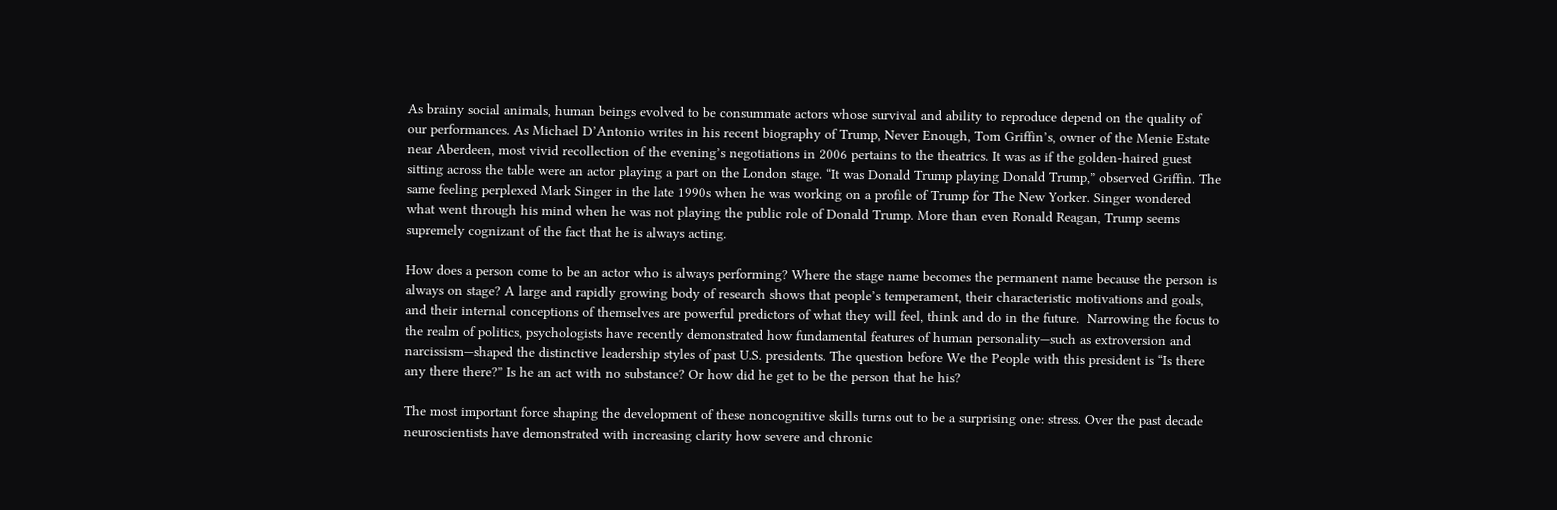As brainy social animals, human beings evolved to be consummate actors whose survival and ability to reproduce depend on the quality of our performances. As Michael D’Antonio writes in his recent biography of Trump, Never Enough, Tom Griffin’s, owner of the Menie Estate near Aberdeen, most vivid recollection of the evening’s negotiations in 2006 pertains to the theatrics. It was as if the golden-haired guest sitting across the table were an actor playing a part on the London stage. “It was Donald Trump playing Donald Trump,” observed Griffin. The same feeling perplexed Mark Singer in the late 1990s when he was working on a profile of Trump for The New Yorker. Singer wondered what went through his mind when he was not playing the public role of Donald Trump. More than even Ronald Reagan, Trump seems supremely cognizant of the fact that he is always acting.

How does a person come to be an actor who is always performing? Where the stage name becomes the permanent name because the person is always on stage? A large and rapidly growing body of research shows that people’s temperament, their characteristic motivations and goals, and their internal conceptions of themselves are powerful predictors of what they will feel, think and do in the future.  Narrowing the focus to the realm of politics, psychologists have recently demonstrated how fundamental features of human personality—such as extroversion and narcissism—shaped the distinctive leadership styles of past U.S. presidents. The question before We the People with this president is “Is there any there there?” Is he an act with no substance? Or how did he get to be the person that he his?

The most important force shaping the development of these noncognitive skills turns out to be a surprising one: stress. Over the past decade neuroscientists have demonstrated with increasing clarity how severe and chronic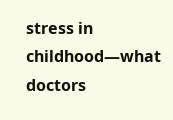stress in childhood―what doctors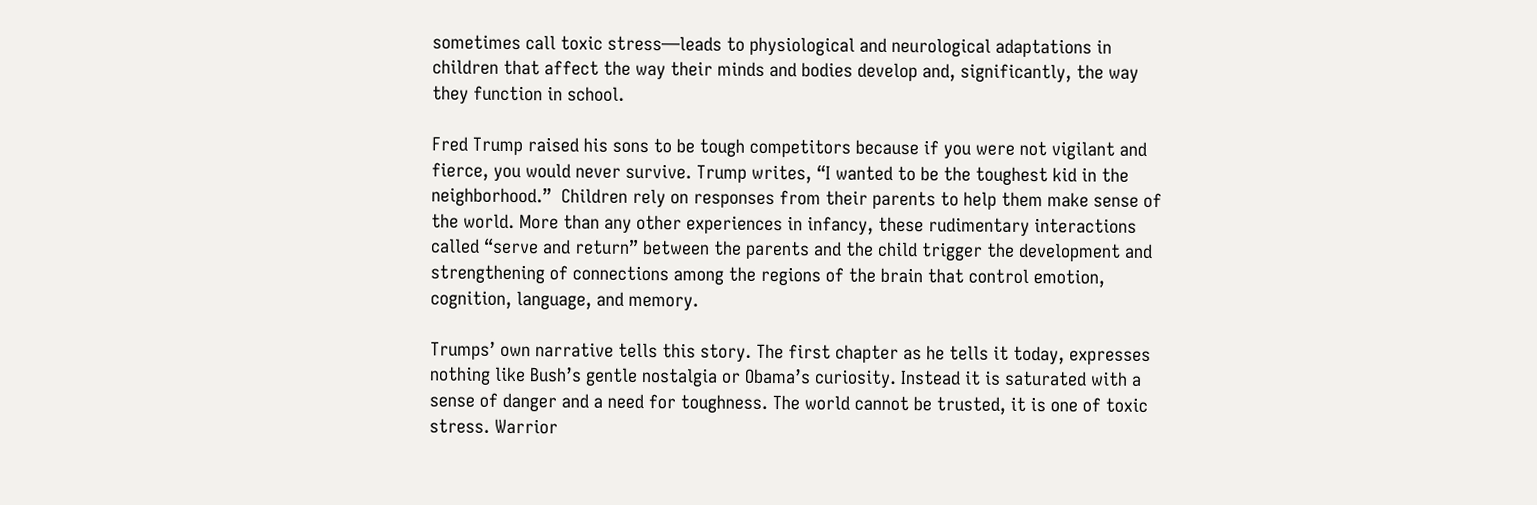sometimes call toxic stress―leads to physiological and neurological adaptations in children that affect the way their minds and bodies develop and, significantly, the way they function in school.

Fred Trump raised his sons to be tough competitors because if you were not vigilant and fierce, you would never survive. Trump writes, “I wanted to be the toughest kid in the neighborhood.”  Children rely on responses from their parents to help them make sense of the world. More than any other experiences in infancy, these rudimentary interactions called “serve and return” between the parents and the child trigger the development and strengthening of connections among the regions of the brain that control emotion, cognition, language, and memory.

Trumps’ own narrative tells this story. The first chapter as he tells it today, expresses nothing like Bush’s gentle nostalgia or Obama’s curiosity. Instead it is saturated with a sense of danger and a need for toughness. The world cannot be trusted, it is one of toxic stress. Warrior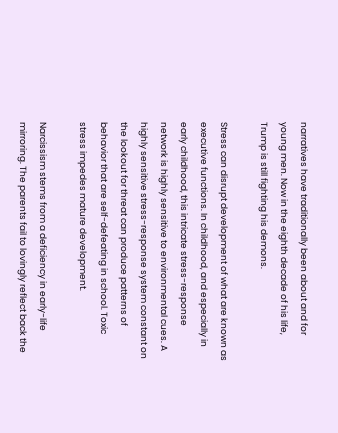narratives have traditionally been about and for young men. Now in the eighth decade of his life, Trump is still fighting his demons.

Stress can disrupt development of what are known as executive functions. In childhood, and especially in early childhood, this intricate stress-response network is highly sensitive to environmental cues. A highly sensitive stress-response system constant on the lookout for threat can produce patterns of behavior that are self-defeating in school. Toxic stress impedes mature development.

Narcissism stems from a deficiency in early-life mirroring. The parents fail to lovingly reflect back the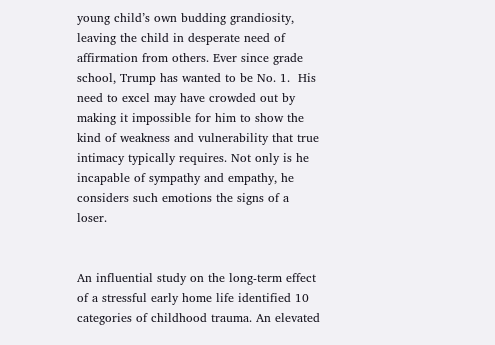young child’s own budding grandiosity, leaving the child in desperate need of affirmation from others. Ever since grade school, Trump has wanted to be No. 1.  His need to excel may have crowded out by making it impossible for him to show the kind of weakness and vulnerability that true intimacy typically requires. Not only is he incapable of sympathy and empathy, he considers such emotions the signs of a loser.


An influential study on the long-term effect of a stressful early home life identified 10 categories of childhood trauma. An elevated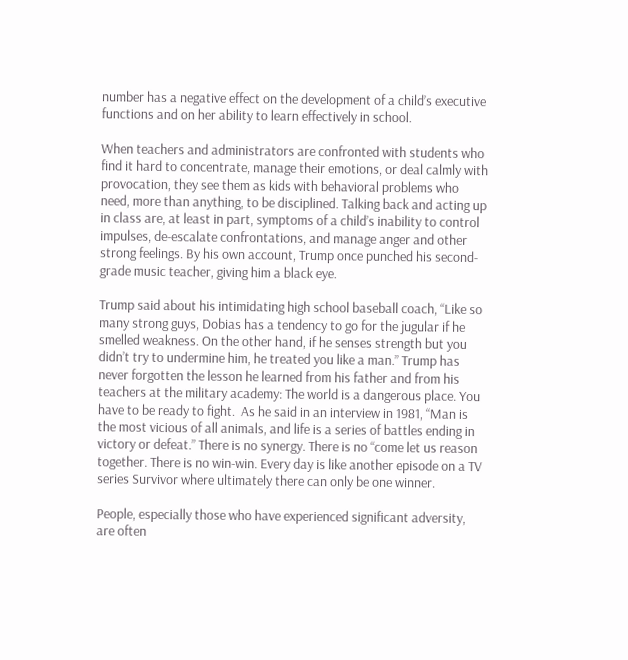number has a negative effect on the development of a child’s executive functions and on her ability to learn effectively in school.

When teachers and administrators are confronted with students who find it hard to concentrate, manage their emotions, or deal calmly with provocation, they see them as kids with behavioral problems who need, more than anything, to be disciplined. Talking back and acting up in class are, at least in part, symptoms of a child’s inability to control impulses, de-escalate confrontations, and manage anger and other strong feelings. By his own account, Trump once punched his second-grade music teacher, giving him a black eye.

Trump said about his intimidating high school baseball coach, “Like so many strong guys, Dobias has a tendency to go for the jugular if he smelled weakness. On the other hand, if he senses strength but you didn’t try to undermine him, he treated you like a man.” Trump has never forgotten the lesson he learned from his father and from his teachers at the military academy: The world is a dangerous place. You have to be ready to fight.  As he said in an interview in 1981, “Man is the most vicious of all animals, and life is a series of battles ending in victory or defeat.” There is no synergy. There is no “come let us reason together. There is no win-win. Every day is like another episode on a TV series Survivor where ultimately there can only be one winner.

People, especially those who have experienced significant adversity, are often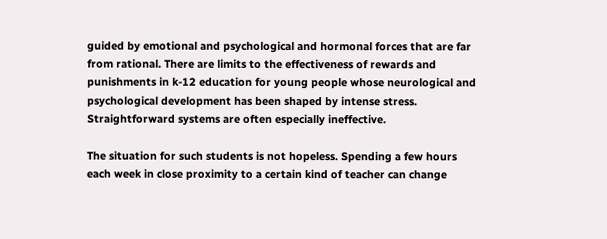guided by emotional and psychological and hormonal forces that are far from rational. There are limits to the effectiveness of rewards and punishments in k-12 education for young people whose neurological and psychological development has been shaped by intense stress. Straightforward systems are often especially ineffective.

The situation for such students is not hopeless. Spending a few hours each week in close proximity to a certain kind of teacher can change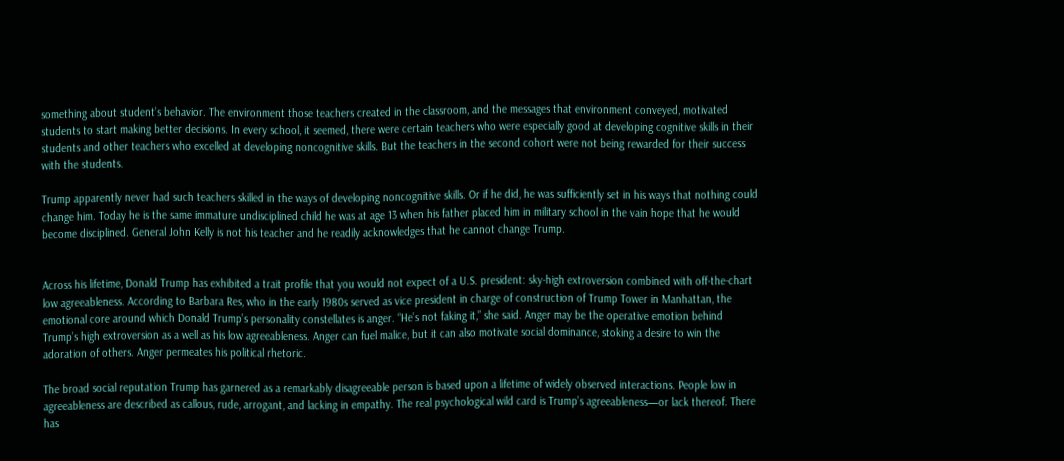something about student’s behavior. The environment those teachers created in the classroom, and the messages that environment conveyed, motivated students to start making better decisions. In every school, it seemed, there were certain teachers who were especially good at developing cognitive skills in their students and other teachers who excelled at developing noncognitive skills. But the teachers in the second cohort were not being rewarded for their success with the students.

Trump apparently never had such teachers skilled in the ways of developing noncognitive skills. Or if he did, he was sufficiently set in his ways that nothing could change him. Today he is the same immature undisciplined child he was at age 13 when his father placed him in military school in the vain hope that he would become disciplined. General John Kelly is not his teacher and he readily acknowledges that he cannot change Trump.


Across his lifetime, Donald Trump has exhibited a trait profile that you would not expect of a U.S. president: sky-high extroversion combined with off-the-chart low agreeableness. According to Barbara Res, who in the early 1980s served as vice president in charge of construction of Trump Tower in Manhattan, the emotional core around which Donald Trump’s personality constellates is anger. “He’s not faking it,” she said. Anger may be the operative emotion behind Trump’s high extroversion as a well as his low agreeableness. Anger can fuel malice, but it can also motivate social dominance, stoking a desire to win the adoration of others. Anger permeates his political rhetoric.

The broad social reputation Trump has garnered as a remarkably disagreeable person is based upon a lifetime of widely observed interactions. People low in agreeableness are described as callous, rude, arrogant, and lacking in empathy. The real psychological wild card is Trump’s agreeableness—or lack thereof. There has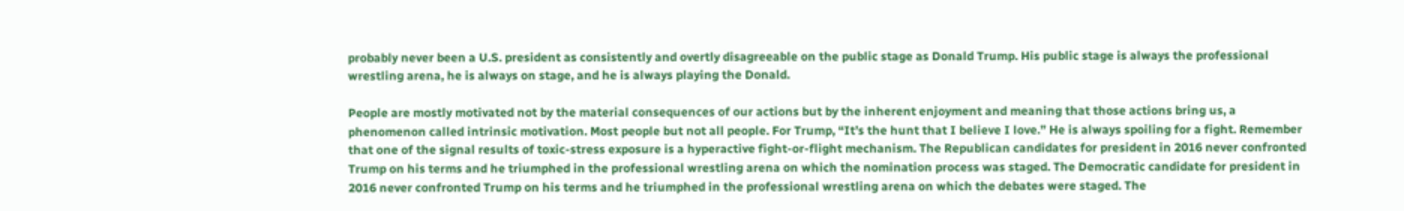probably never been a U.S. president as consistently and overtly disagreeable on the public stage as Donald Trump. His public stage is always the professional wrestling arena, he is always on stage, and he is always playing the Donald.

People are mostly motivated not by the material consequences of our actions but by the inherent enjoyment and meaning that those actions bring us, a phenomenon called intrinsic motivation. Most people but not all people. For Trump, “It’s the hunt that I believe I love.” He is always spoiling for a fight. Remember that one of the signal results of toxic-stress exposure is a hyperactive fight-or-flight mechanism. The Republican candidates for president in 2016 never confronted Trump on his terms and he triumphed in the professional wrestling arena on which the nomination process was staged. The Democratic candidate for president in 2016 never confronted Trump on his terms and he triumphed in the professional wrestling arena on which the debates were staged. The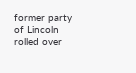former party of Lincoln rolled over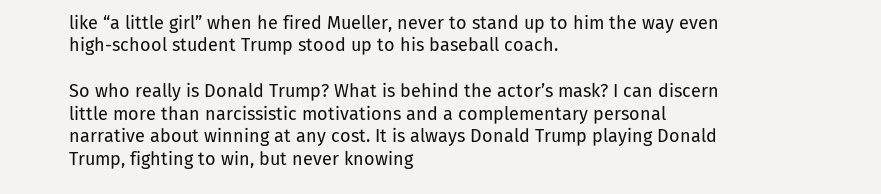like “a little girl” when he fired Mueller, never to stand up to him the way even high-school student Trump stood up to his baseball coach.

So who really is Donald Trump? What is behind the actor’s mask? I can discern little more than narcissistic motivations and a complementary personal narrative about winning at any cost. It is always Donald Trump playing Donald Trump, fighting to win, but never knowing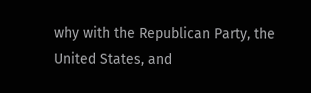why with the Republican Party, the United States, and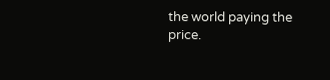the world paying the price.